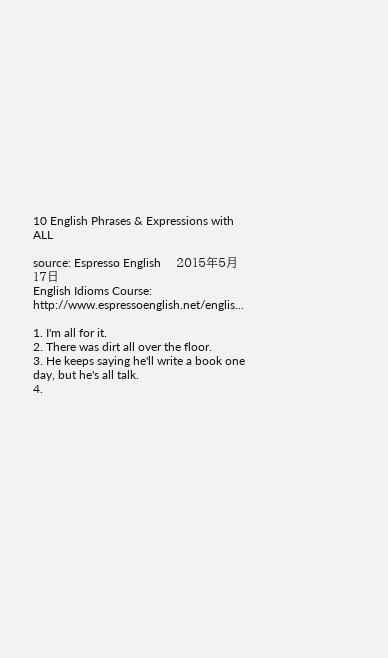10 English Phrases & Expressions with ALL

source: Espresso English     2015年5月17日
English Idioms Course: http://www.espressoenglish.net/englis...

1. I'm all for it.
2. There was dirt all over the floor.
3. He keeps saying he'll write a book one day, but he's all talk.
4.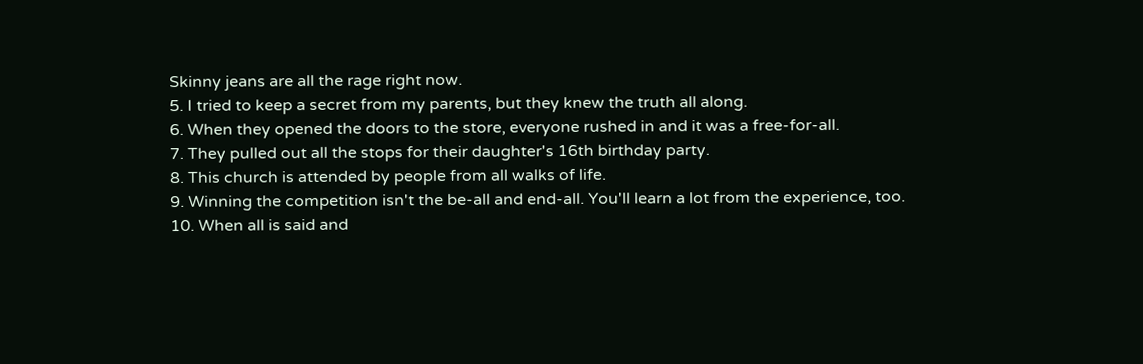Skinny jeans are all the rage right now.
5. I tried to keep a secret from my parents, but they knew the truth all along.
6. When they opened the doors to the store, everyone rushed in and it was a free-for-all.
7. They pulled out all the stops for their daughter's 16th birthday party.
8. This church is attended by people from all walks of life.
9. Winning the competition isn't the be-all and end-all. You'll learn a lot from the experience, too.
10. When all is said and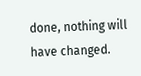done, nothing will have changed.